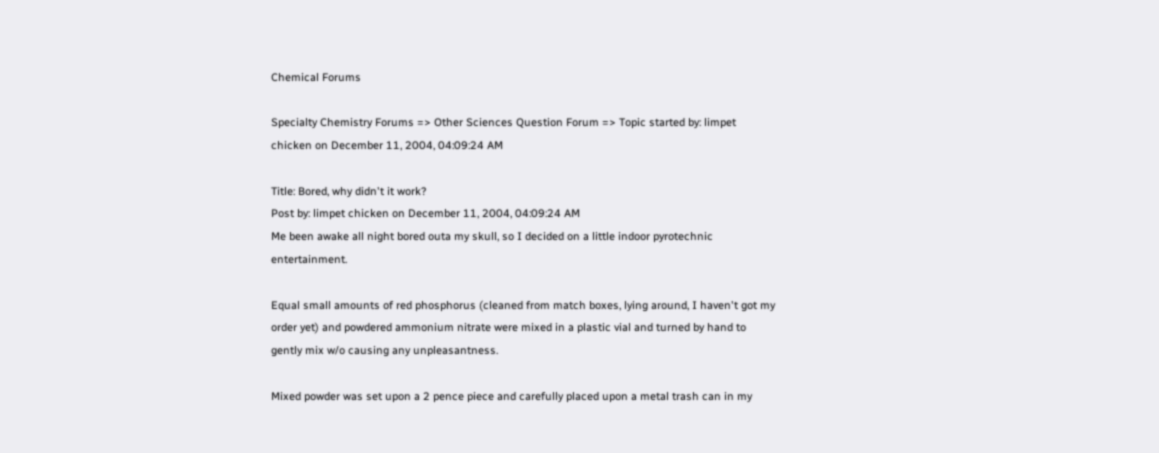Chemical Forums

Specialty Chemistry Forums => Other Sciences Question Forum => Topic started by: limpet chicken on December 11, 2004, 04:09:24 AM

Title: Bored, why didn't it work?
Post by: limpet chicken on December 11, 2004, 04:09:24 AM
Me been awake all night bored outa my skull, so I decided on a little indoor pyrotechnic entertainment.

Equal small amounts of red phosphorus (cleaned from match boxes, lying around, I haven't got my order yet) and powdered ammonium nitrate were mixed in a plastic vial and turned by hand to gently mix w/o causing any unpleasantness.

Mixed powder was set upon a 2 pence piece and carefully placed upon a metal trash can in my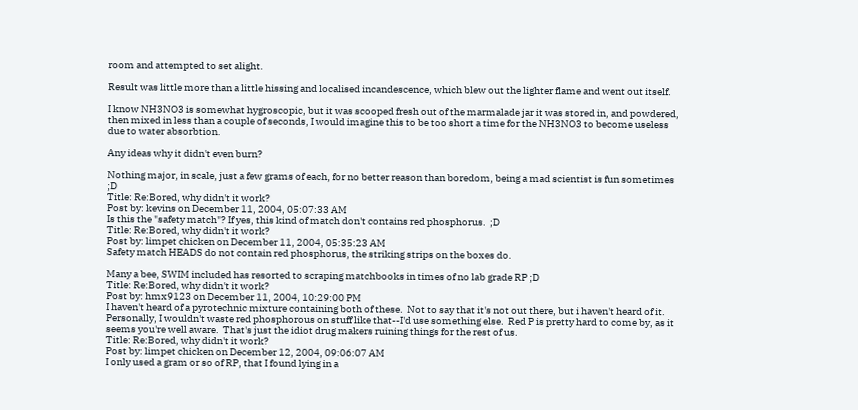room and attempted to set alight.

Result was little more than a little hissing and localised incandescence, which blew out the lighter flame and went out itself.

I know NH3NO3 is somewhat hygroscopic, but it was scooped fresh out of the marmalade jar it was stored in, and powdered, then mixed in less than a couple of seconds, I would imagine this to be too short a time for the NH3NO3 to become useless due to water absorbtion.

Any ideas why it didn't even burn?

Nothing major, in scale, just a few grams of each, for no better reason than boredom, being a mad scientist is fun sometimes ;D
Title: Re:Bored, why didn't it work?
Post by: kevins on December 11, 2004, 05:07:33 AM
Is this the "safety match"? If yes, this kind of match don't contains red phosphorus.  ;D
Title: Re:Bored, why didn't it work?
Post by: limpet chicken on December 11, 2004, 05:35:23 AM
Safety match HEADS do not contain red phosphorus, the striking strips on the boxes do.

Many a bee, SWIM included has resorted to scraping matchbooks in times of no lab grade RP ;D
Title: Re:Bored, why didn't it work?
Post by: hmx9123 on December 11, 2004, 10:29:00 PM
I haven't heard of a pyrotechnic mixture containing both of these.  Not to say that it's not out there, but i haven't heard of it.  Personally, I wouldn't waste red phosphorous on stuff like that--I'd use something else.  Red P is pretty hard to come by, as it seems you're well aware.  That's just the idiot drug makers ruining things for the rest of us.
Title: Re:Bored, why didn't it work?
Post by: limpet chicken on December 12, 2004, 09:06:07 AM
I only used a gram or so of RP, that I found lying in a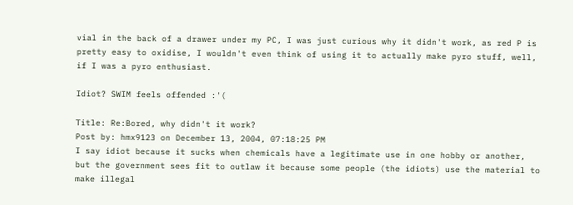vial in the back of a drawer under my PC, I was just curious why it didn't work, as red P is pretty easy to oxidise, I wouldn't even think of using it to actually make pyro stuff, well, if I was a pyro enthusiast.

Idiot? SWIM feels offended :'(

Title: Re:Bored, why didn't it work?
Post by: hmx9123 on December 13, 2004, 07:18:25 PM
I say idiot because it sucks when chemicals have a legitimate use in one hobby or another, but the government sees fit to outlaw it because some people (the idiots) use the material to make illegal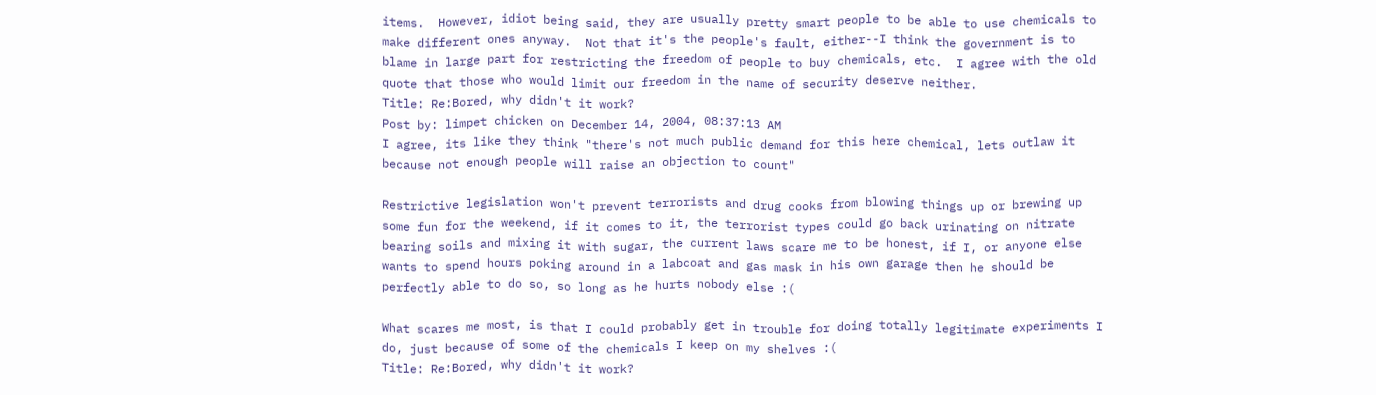items.  However, idiot being said, they are usually pretty smart people to be able to use chemicals to make different ones anyway.  Not that it's the people's fault, either--I think the government is to blame in large part for restricting the freedom of people to buy chemicals, etc.  I agree with the old quote that those who would limit our freedom in the name of security deserve neither.
Title: Re:Bored, why didn't it work?
Post by: limpet chicken on December 14, 2004, 08:37:13 AM
I agree, its like they think "there's not much public demand for this here chemical, lets outlaw it because not enough people will raise an objection to count"

Restrictive legislation won't prevent terrorists and drug cooks from blowing things up or brewing up some fun for the weekend, if it comes to it, the terrorist types could go back urinating on nitrate bearing soils and mixing it with sugar, the current laws scare me to be honest, if I, or anyone else wants to spend hours poking around in a labcoat and gas mask in his own garage then he should be perfectly able to do so, so long as he hurts nobody else :(

What scares me most, is that I could probably get in trouble for doing totally legitimate experiments I do, just because of some of the chemicals I keep on my shelves :(
Title: Re:Bored, why didn't it work?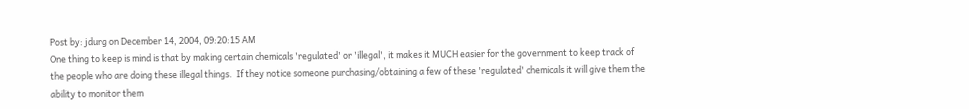Post by: jdurg on December 14, 2004, 09:20:15 AM
One thing to keep is mind is that by making certain chemicals 'regulated' or 'illegal', it makes it MUCH easier for the government to keep track of the people who are doing these illegal things.  If they notice someone purchasing/obtaining a few of these 'regulated' chemicals it will give them the ability to monitor them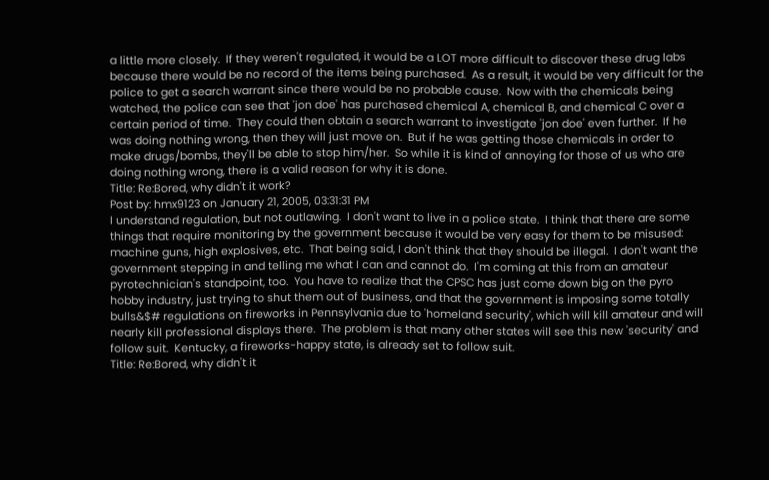a little more closely.  If they weren't regulated, it would be a LOT more difficult to discover these drug labs because there would be no record of the items being purchased.  As a result, it would be very difficult for the police to get a search warrant since there would be no probable cause.  Now with the chemicals being watched, the police can see that 'jon doe' has purchased chemical A, chemical B, and chemical C over a certain period of time.  They could then obtain a search warrant to investigate 'jon doe' even further.  If he was doing nothing wrong, then they will just move on.  But if he was getting those chemicals in order to make drugs/bombs, they'll be able to stop him/her.  So while it is kind of annoying for those of us who are doing nothing wrong, there is a valid reason for why it is done.
Title: Re:Bored, why didn't it work?
Post by: hmx9123 on January 21, 2005, 03:31:31 PM
I understand regulation, but not outlawing.  I don't want to live in a police state.  I think that there are some things that require monitoring by the government because it would be very easy for them to be misused: machine guns, high explosives, etc.  That being said, I don't think that they should be illegal.  I don't want the government stepping in and telling me what I can and cannot do.  I'm coming at this from an amateur pyrotechnician's standpoint, too.  You have to realize that the CPSC has just come down big on the pyro hobby industry, just trying to shut them out of business, and that the government is imposing some totally bulls&$# regulations on fireworks in Pennsylvania due to 'homeland security', which will kill amateur and will nearly kill professional displays there.  The problem is that many other states will see this new 'security' and follow suit.  Kentucky, a fireworks-happy state, is already set to follow suit.
Title: Re:Bored, why didn't it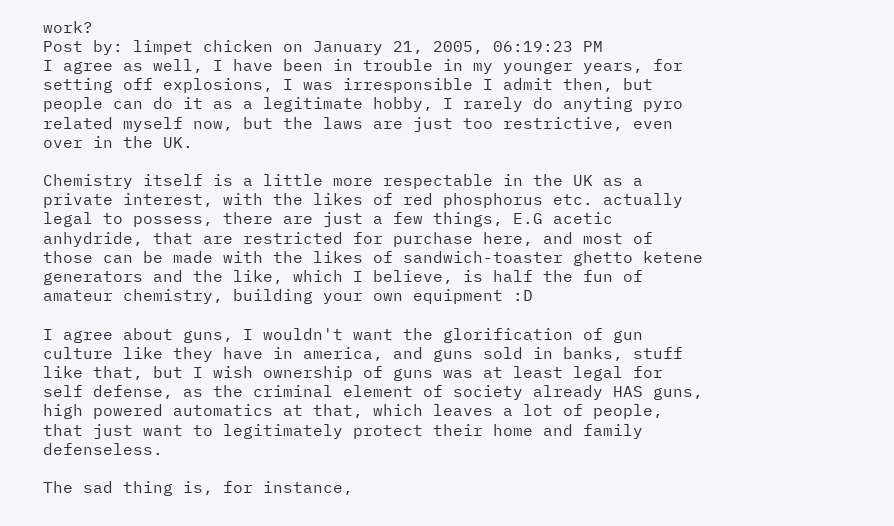work?
Post by: limpet chicken on January 21, 2005, 06:19:23 PM
I agree as well, I have been in trouble in my younger years, for setting off explosions, I was irresponsible I admit then, but people can do it as a legitimate hobby, I rarely do anyting pyro related myself now, but the laws are just too restrictive, even over in the UK.

Chemistry itself is a little more respectable in the UK as a private interest, with the likes of red phosphorus etc. actually legal to possess, there are just a few things, E.G acetic anhydride, that are restricted for purchase here, and most of those can be made with the likes of sandwich-toaster ghetto ketene generators and the like, which I believe, is half the fun of amateur chemistry, building your own equipment :D

I agree about guns, I wouldn't want the glorification of gun culture like they have in america, and guns sold in banks, stuff like that, but I wish ownership of guns was at least legal for self defense, as the criminal element of society already HAS guns, high powered automatics at that, which leaves a lot of people, that just want to legitimately protect their home and family defenseless.

The sad thing is, for instance,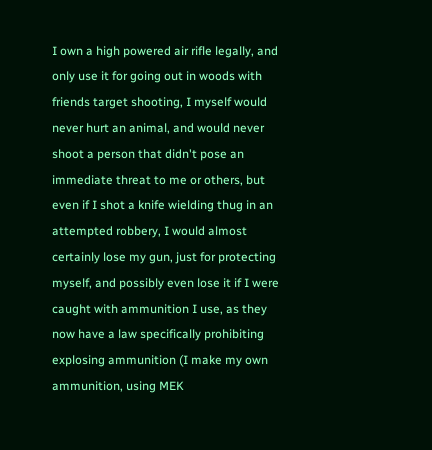I own a high powered air rifle legally, and only use it for going out in woods with friends target shooting, I myself would never hurt an animal, and would never shoot a person that didn't pose an immediate threat to me or others, but even if I shot a knife wielding thug in an attempted robbery, I would almost certainly lose my gun, just for protecting myself, and possibly even lose it if I were caught with ammunition I use, as they now have a law specifically prohibiting explosing ammunition (I make my own ammunition, using MEK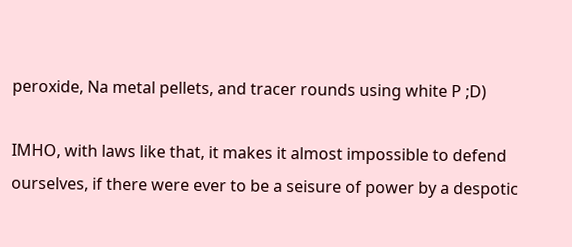peroxide, Na metal pellets, and tracer rounds using white P ;D)

IMHO, with laws like that, it makes it almost impossible to defend  ourselves, if there were ever to be a seisure of power by a despotic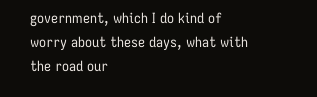government, which I do kind of worry about these days, what with the road our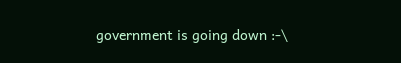government is going down :-\